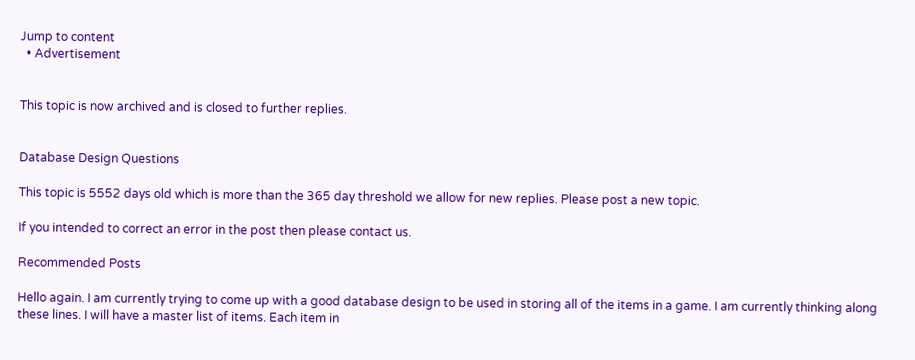Jump to content
  • Advertisement


This topic is now archived and is closed to further replies.


Database Design Questions

This topic is 5552 days old which is more than the 365 day threshold we allow for new replies. Please post a new topic.

If you intended to correct an error in the post then please contact us.

Recommended Posts

Hello again. I am currently trying to come up with a good database design to be used in storing all of the items in a game. I am currently thinking along these lines. I will have a master list of items. Each item in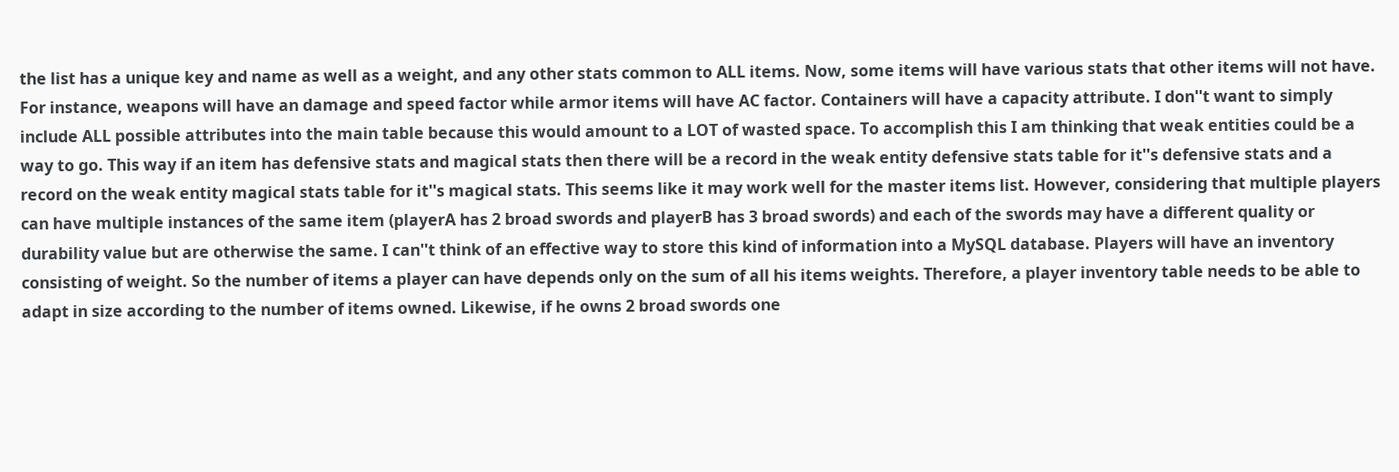the list has a unique key and name as well as a weight, and any other stats common to ALL items. Now, some items will have various stats that other items will not have. For instance, weapons will have an damage and speed factor while armor items will have AC factor. Containers will have a capacity attribute. I don''t want to simply include ALL possible attributes into the main table because this would amount to a LOT of wasted space. To accomplish this I am thinking that weak entities could be a way to go. This way if an item has defensive stats and magical stats then there will be a record in the weak entity defensive stats table for it''s defensive stats and a record on the weak entity magical stats table for it''s magical stats. This seems like it may work well for the master items list. However, considering that multiple players can have multiple instances of the same item (playerA has 2 broad swords and playerB has 3 broad swords) and each of the swords may have a different quality or durability value but are otherwise the same. I can''t think of an effective way to store this kind of information into a MySQL database. Players will have an inventory consisting of weight. So the number of items a player can have depends only on the sum of all his items weights. Therefore, a player inventory table needs to be able to adapt in size according to the number of items owned. Likewise, if he owns 2 broad swords one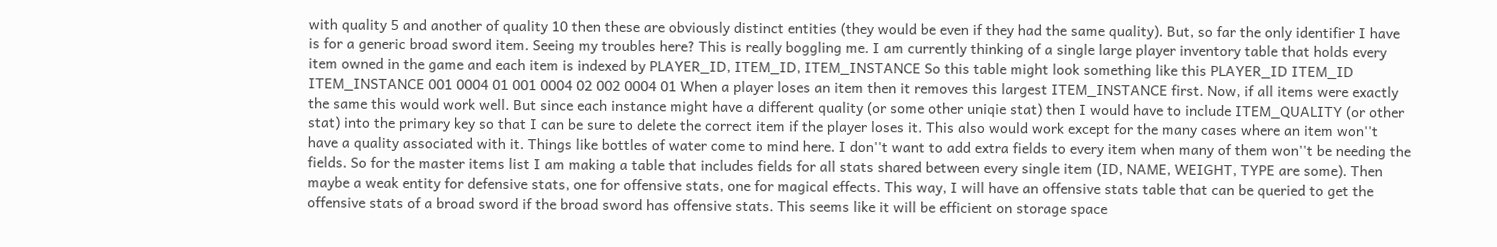with quality 5 and another of quality 10 then these are obviously distinct entities (they would be even if they had the same quality). But, so far the only identifier I have is for a generic broad sword item. Seeing my troubles here? This is really boggling me. I am currently thinking of a single large player inventory table that holds every item owned in the game and each item is indexed by PLAYER_ID, ITEM_ID, ITEM_INSTANCE So this table might look something like this PLAYER_ID ITEM_ID ITEM_INSTANCE 001 0004 01 001 0004 02 002 0004 01 When a player loses an item then it removes this largest ITEM_INSTANCE first. Now, if all items were exactly the same this would work well. But since each instance might have a different quality (or some other uniqie stat) then I would have to include ITEM_QUALITY (or other stat) into the primary key so that I can be sure to delete the correct item if the player loses it. This also would work except for the many cases where an item won''t have a quality associated with it. Things like bottles of water come to mind here. I don''t want to add extra fields to every item when many of them won''t be needing the fields. So for the master items list I am making a table that includes fields for all stats shared between every single item (ID, NAME, WEIGHT, TYPE are some). Then maybe a weak entity for defensive stats, one for offensive stats, one for magical effects. This way, I will have an offensive stats table that can be queried to get the offensive stats of a broad sword if the broad sword has offensive stats. This seems like it will be efficient on storage space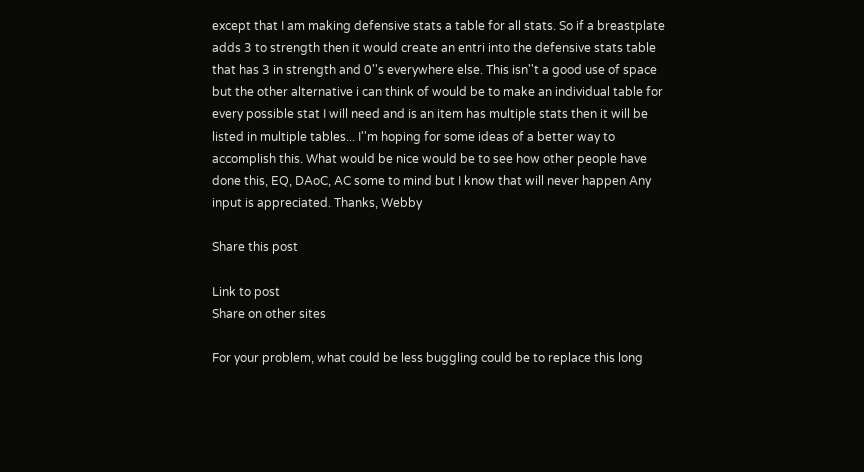except that I am making defensive stats a table for all stats. So if a breastplate adds 3 to strength then it would create an entri into the defensive stats table that has 3 in strength and 0''s everywhere else. This isn''t a good use of space but the other alternative i can think of would be to make an individual table for every possible stat I will need and is an item has multiple stats then it will be listed in multiple tables... I''m hoping for some ideas of a better way to accomplish this. What would be nice would be to see how other people have done this, EQ, DAoC, AC some to mind but I know that will never happen Any input is appreciated. Thanks, Webby

Share this post

Link to post
Share on other sites

For your problem, what could be less buggling could be to replace this long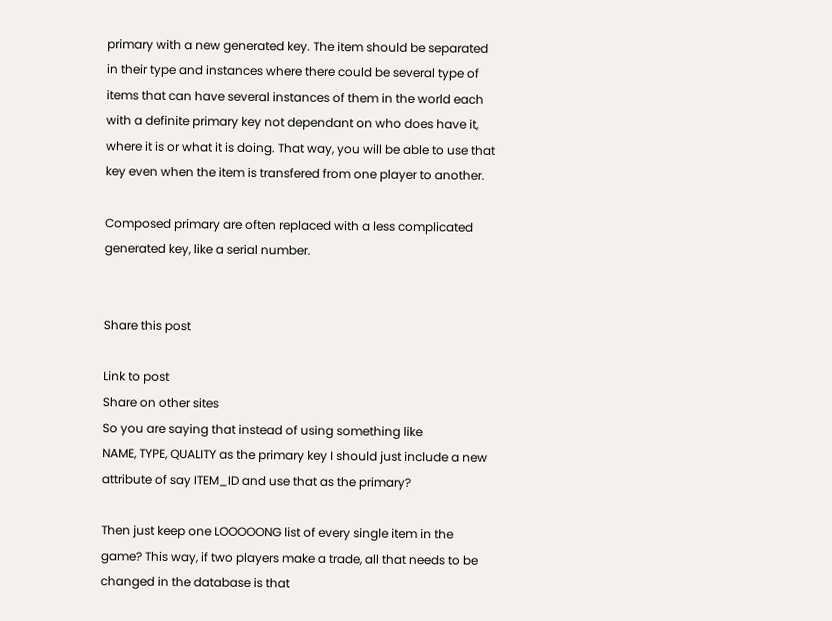primary with a new generated key. The item should be separated in their type and instances where there could be several type of items that can have several instances of them in the world each with a definite primary key not dependant on who does have it, where it is or what it is doing. That way, you will be able to use that key even when the item is transfered from one player to another.

Composed primary are often replaced with a less complicated generated key, like a serial number.


Share this post

Link to post
Share on other sites
So you are saying that instead of using something like
NAME, TYPE, QUALITY as the primary key I should just include a new attribute of say ITEM_ID and use that as the primary?

Then just keep one LOOOOONG list of every single item in the game? This way, if two players make a trade, all that needs to be changed in the database is that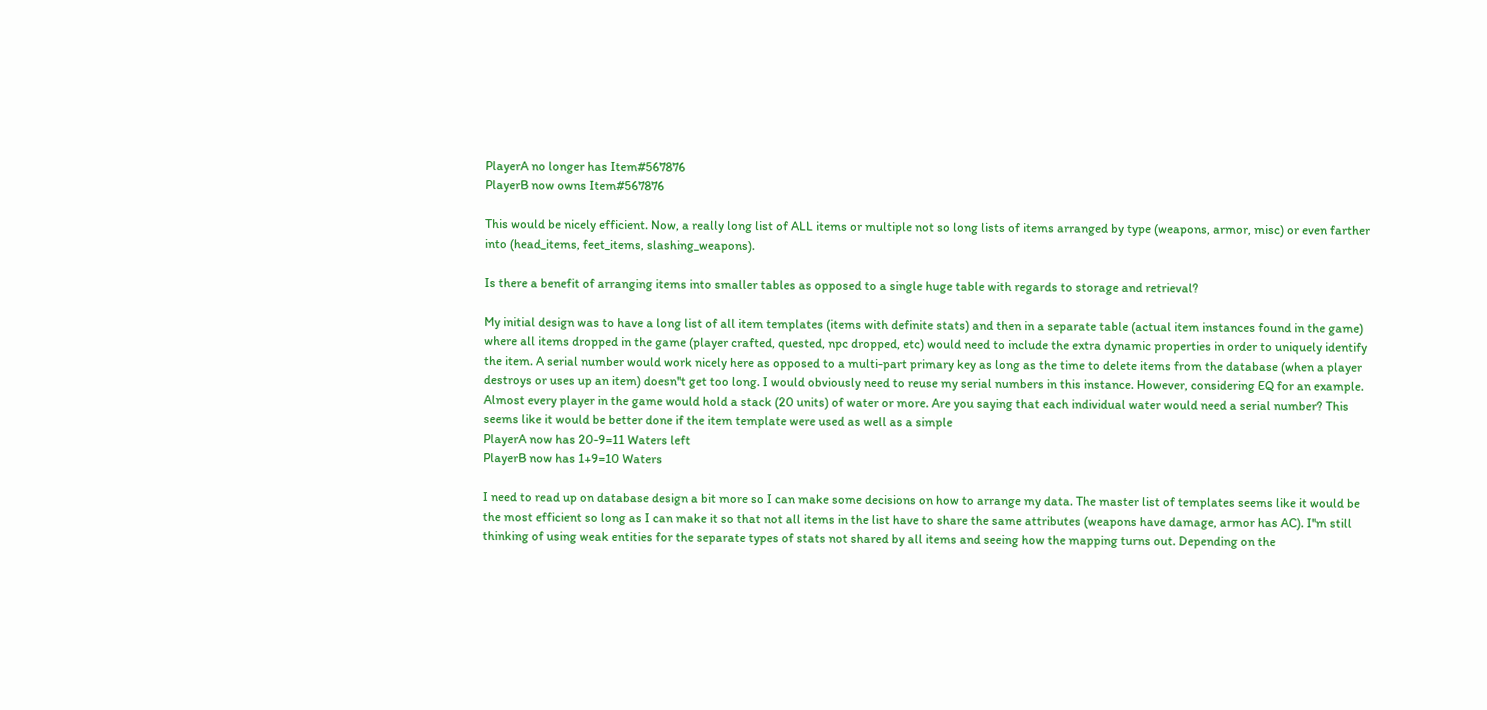PlayerA no longer has Item#567876
PlayerB now owns Item#567876

This would be nicely efficient. Now, a really long list of ALL items or multiple not so long lists of items arranged by type (weapons, armor, misc) or even farther into (head_items, feet_items, slashing_weapons).

Is there a benefit of arranging items into smaller tables as opposed to a single huge table with regards to storage and retrieval?

My initial design was to have a long list of all item templates (items with definite stats) and then in a separate table (actual item instances found in the game) where all items dropped in the game (player crafted, quested, npc dropped, etc) would need to include the extra dynamic properties in order to uniquely identify the item. A serial number would work nicely here as opposed to a multi-part primary key as long as the time to delete items from the database (when a player destroys or uses up an item) doesn''t get too long. I would obviously need to reuse my serial numbers in this instance. However, considering EQ for an example. Almost every player in the game would hold a stack (20 units) of water or more. Are you saying that each individual water would need a serial number? This seems like it would be better done if the item template were used as well as a simple
PlayerA now has 20-9=11 Waters left
PlayerB now has 1+9=10 Waters

I need to read up on database design a bit more so I can make some decisions on how to arrange my data. The master list of templates seems like it would be the most efficient so long as I can make it so that not all items in the list have to share the same attributes (weapons have damage, armor has AC). I''m still thinking of using weak entities for the separate types of stats not shared by all items and seeing how the mapping turns out. Depending on the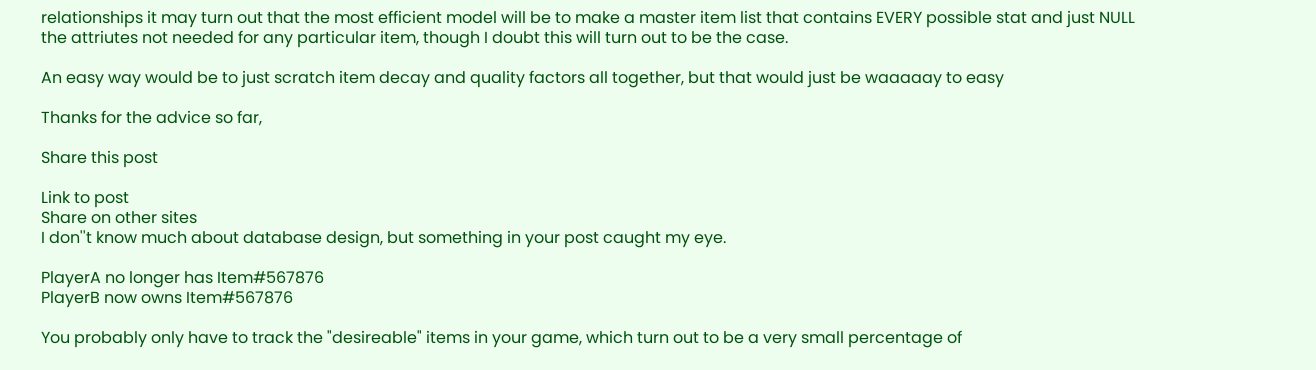relationships it may turn out that the most efficient model will be to make a master item list that contains EVERY possible stat and just NULL the attriutes not needed for any particular item, though I doubt this will turn out to be the case.

An easy way would be to just scratch item decay and quality factors all together, but that would just be waaaaay to easy

Thanks for the advice so far,

Share this post

Link to post
Share on other sites
I don''t know much about database design, but something in your post caught my eye.

PlayerA no longer has Item#567876
PlayerB now owns Item#567876

You probably only have to track the "desireable" items in your game, which turn out to be a very small percentage of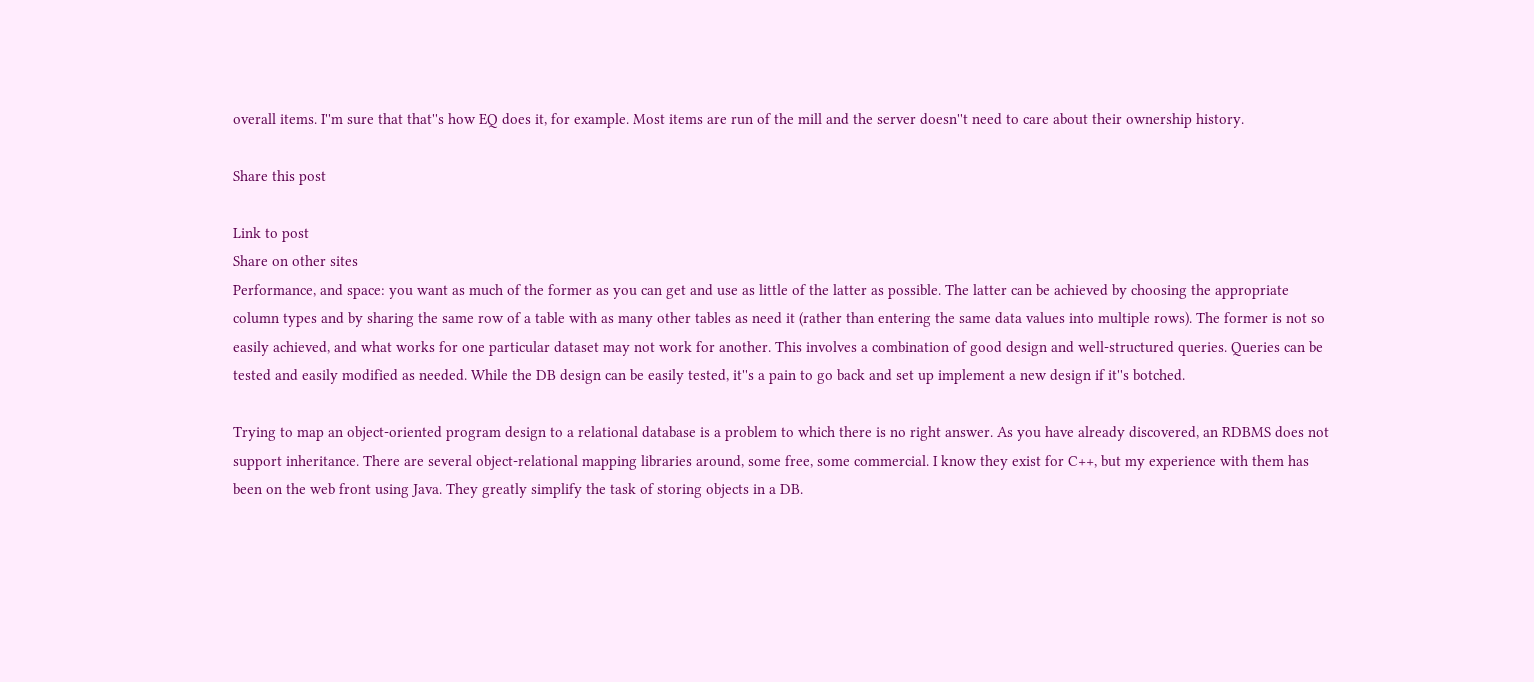overall items. I''m sure that that''s how EQ does it, for example. Most items are run of the mill and the server doesn''t need to care about their ownership history.

Share this post

Link to post
Share on other sites
Performance, and space: you want as much of the former as you can get and use as little of the latter as possible. The latter can be achieved by choosing the appropriate column types and by sharing the same row of a table with as many other tables as need it (rather than entering the same data values into multiple rows). The former is not so easily achieved, and what works for one particular dataset may not work for another. This involves a combination of good design and well-structured queries. Queries can be tested and easily modified as needed. While the DB design can be easily tested, it''s a pain to go back and set up implement a new design if it''s botched.

Trying to map an object-oriented program design to a relational database is a problem to which there is no right answer. As you have already discovered, an RDBMS does not support inheritance. There are several object-relational mapping libraries around, some free, some commercial. I know they exist for C++, but my experience with them has been on the web front using Java. They greatly simplify the task of storing objects in a DB.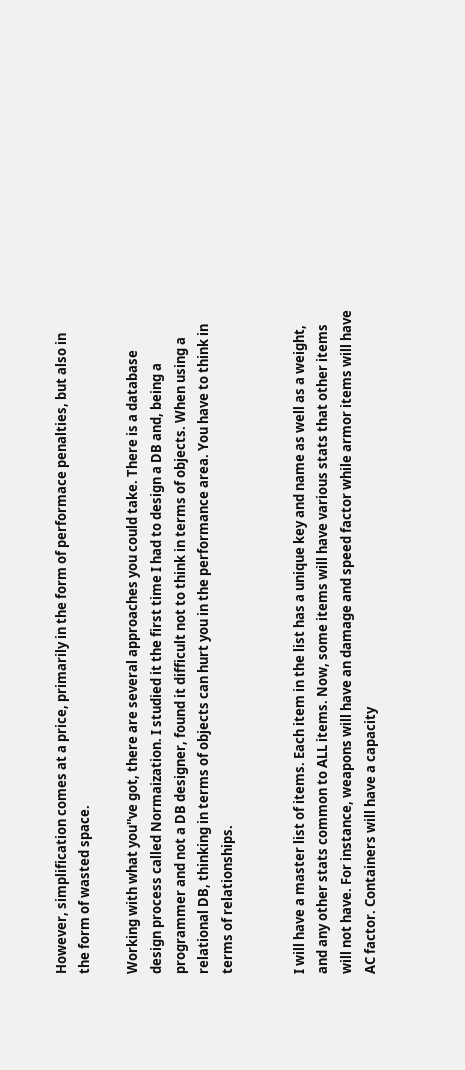However, simplification comes at a price, primarily in the form of performace penalties, but also in the form of wasted space.

Working with what you''ve got, there are several approaches you could take. There is a database design process called Normaization. I studied it the first time I had to design a DB and, being a programmer and not a DB designer, found it difficult not to think in terms of objects. When using a relational DB, thinking in terms of objects can hurt you in the performance area. You have to think in terms of relationships.


I will have a master list of items. Each item in the list has a unique key and name as well as a weight, and any other stats common to ALL items. Now, some items will have various stats that other items will not have. For instance, weapons will have an damage and speed factor while armor items will have AC factor. Containers will have a capacity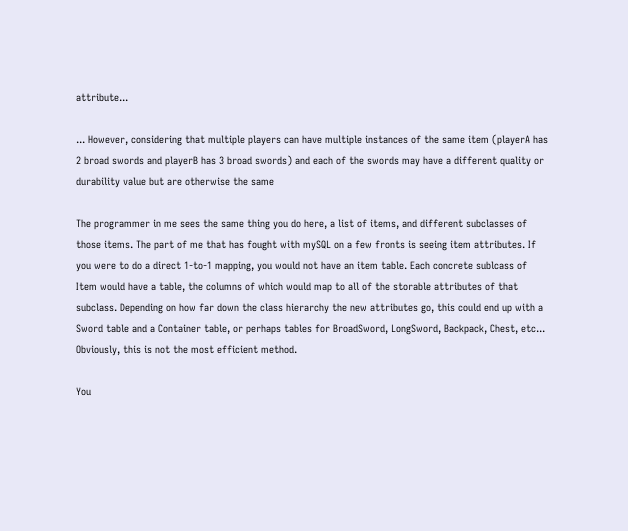attribute...

... However, considering that multiple players can have multiple instances of the same item (playerA has 2 broad swords and playerB has 3 broad swords) and each of the swords may have a different quality or durability value but are otherwise the same

The programmer in me sees the same thing you do here, a list of items, and different subclasses of those items. The part of me that has fought with mySQL on a few fronts is seeing item attributes. If you were to do a direct 1-to-1 mapping, you would not have an item table. Each concrete sublcass of Item would have a table, the columns of which would map to all of the storable attributes of that subclass. Depending on how far down the class hierarchy the new attributes go, this could end up with a Sword table and a Container table, or perhaps tables for BroadSword, LongSword, Backpack, Chest, etc... Obviously, this is not the most efficient method.

You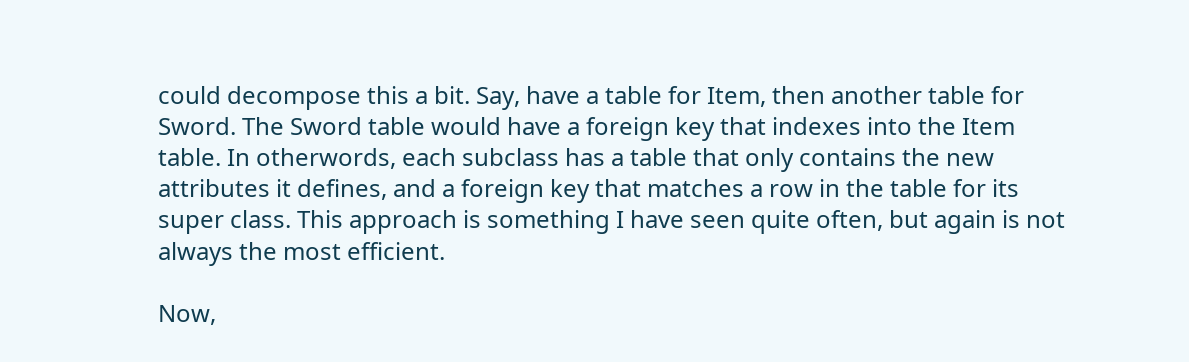could decompose this a bit. Say, have a table for Item, then another table for Sword. The Sword table would have a foreign key that indexes into the Item table. In otherwords, each subclass has a table that only contains the new attributes it defines, and a foreign key that matches a row in the table for its super class. This approach is something I have seen quite often, but again is not always the most efficient.

Now,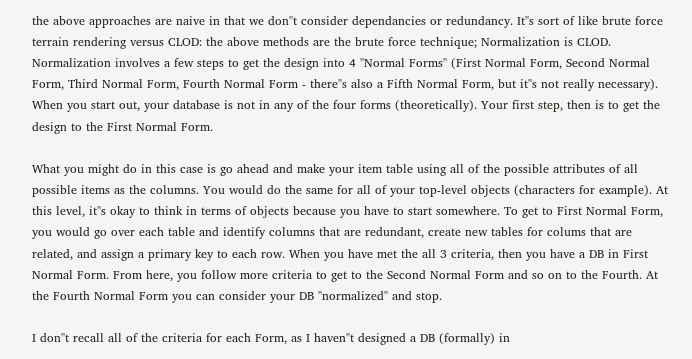the above approaches are naive in that we don''t consider dependancies or redundancy. It''s sort of like brute force terrain rendering versus CLOD: the above methods are the brute force technique; Normalization is CLOD. Normalization involves a few steps to get the design into 4 ''Normal Forms'' (First Normal Form, Second Normal Form, Third Normal Form, Fourth Normal Form - there''s also a Fifth Normal Form, but it''s not really necessary). When you start out, your database is not in any of the four forms (theoretically). Your first step, then is to get the design to the First Normal Form.

What you might do in this case is go ahead and make your item table using all of the possible attributes of all possible items as the columns. You would do the same for all of your top-level objects (characters for example). At this level, it''s okay to think in terms of objects because you have to start somewhere. To get to First Normal Form, you would go over each table and identify columns that are redundant, create new tables for colums that are related, and assign a primary key to each row. When you have met the all 3 criteria, then you have a DB in First Normal Form. From here, you follow more criteria to get to the Second Normal Form and so on to the Fourth. At the Fourth Normal Form you can consider your DB ''normalized'' and stop.

I don''t recall all of the criteria for each Form, as I haven''t designed a DB (formally) in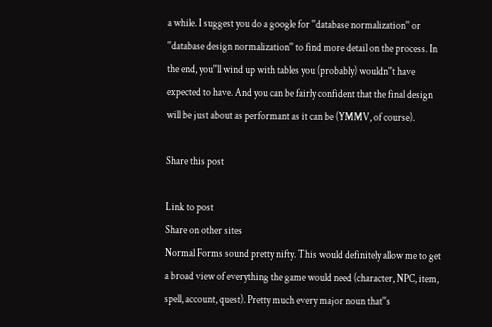a while. I suggest you do a google for ''database normalization'' or ''database design normalization'' to find more detail on the process. In the end, you''ll wind up with tables you (probably) wouldn''t have expected to have. And you can be fairly confident that the final design will be just about as performant as it can be (YMMV, of course).

Share this post

Link to post
Share on other sites
Normal Forms sound pretty nifty. This would definitely allow me to get a broad view of everything the game would need (character, NPC, item, spell, account, quest). Pretty much every major noun that''s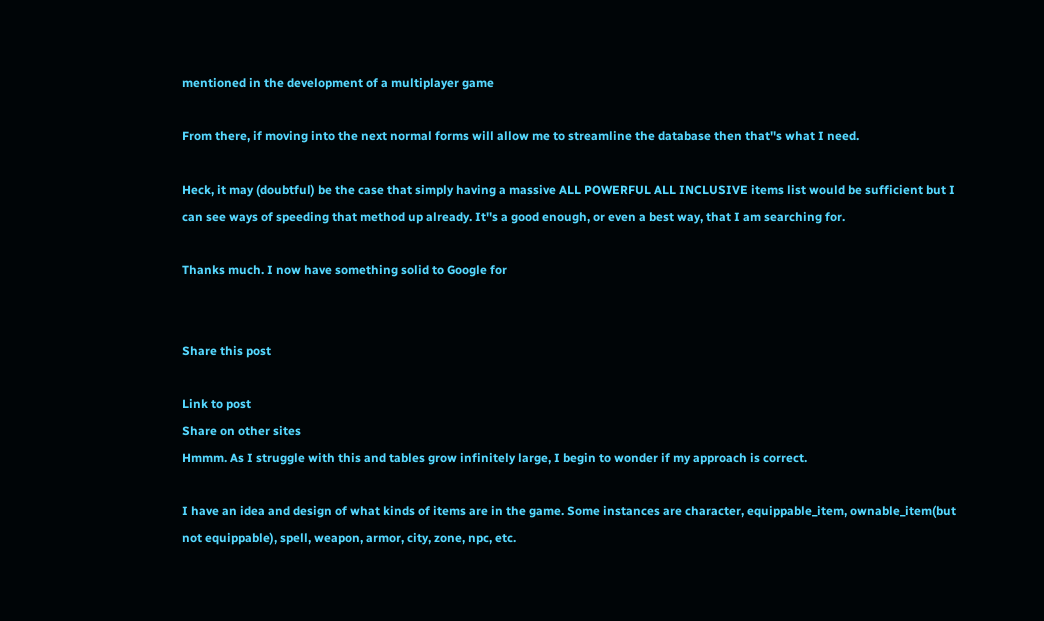mentioned in the development of a multiplayer game

From there, if moving into the next normal forms will allow me to streamline the database then that''s what I need.

Heck, it may (doubtful) be the case that simply having a massive ALL POWERFUL ALL INCLUSIVE items list would be sufficient but I can see ways of speeding that method up already. It''s a good enough, or even a best way, that I am searching for.

Thanks much. I now have something solid to Google for


Share this post

Link to post
Share on other sites
Hmmm. As I struggle with this and tables grow infinitely large, I begin to wonder if my approach is correct.

I have an idea and design of what kinds of items are in the game. Some instances are character, equippable_item, ownable_item(but not equippable), spell, weapon, armor, city, zone, npc, etc.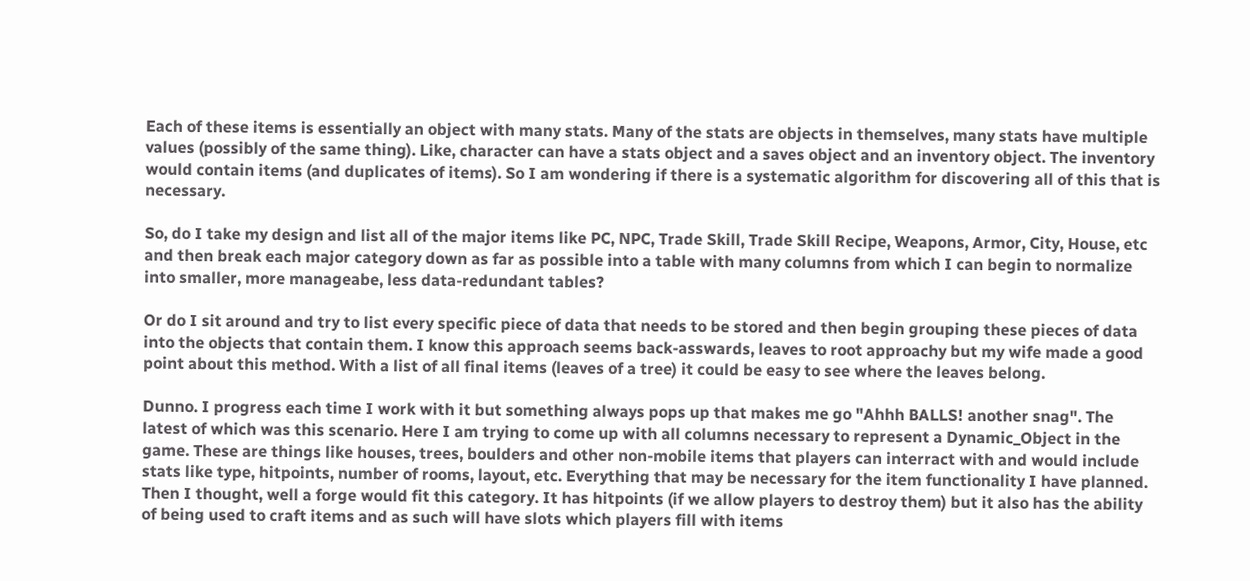Each of these items is essentially an object with many stats. Many of the stats are objects in themselves, many stats have multiple values (possibly of the same thing). Like, character can have a stats object and a saves object and an inventory object. The inventory would contain items (and duplicates of items). So I am wondering if there is a systematic algorithm for discovering all of this that is necessary.

So, do I take my design and list all of the major items like PC, NPC, Trade Skill, Trade Skill Recipe, Weapons, Armor, City, House, etc and then break each major category down as far as possible into a table with many columns from which I can begin to normalize into smaller, more manageabe, less data-redundant tables?

Or do I sit around and try to list every specific piece of data that needs to be stored and then begin grouping these pieces of data into the objects that contain them. I know this approach seems back-asswards, leaves to root approachy but my wife made a good point about this method. With a list of all final items (leaves of a tree) it could be easy to see where the leaves belong.

Dunno. I progress each time I work with it but something always pops up that makes me go "Ahhh BALLS! another snag". The latest of which was this scenario. Here I am trying to come up with all columns necessary to represent a Dynamic_Object in the game. These are things like houses, trees, boulders and other non-mobile items that players can interract with and would include stats like type, hitpoints, number of rooms, layout, etc. Everything that may be necessary for the item functionality I have planned. Then I thought, well a forge would fit this category. It has hitpoints (if we allow players to destroy them) but it also has the ability of being used to craft items and as such will have slots which players fill with items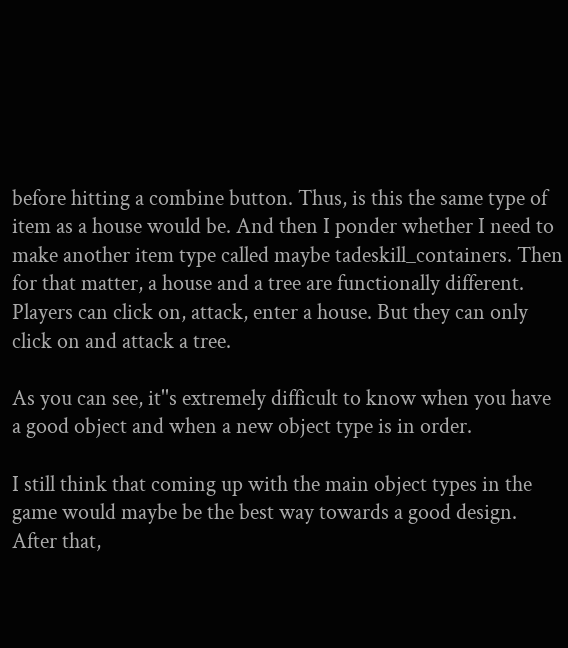before hitting a combine button. Thus, is this the same type of item as a house would be. And then I ponder whether I need to make another item type called maybe tadeskill_containers. Then for that matter, a house and a tree are functionally different. Players can click on, attack, enter a house. But they can only click on and attack a tree.

As you can see, it''s extremely difficult to know when you have a good object and when a new object type is in order.

I still think that coming up with the main object types in the game would maybe be the best way towards a good design. After that,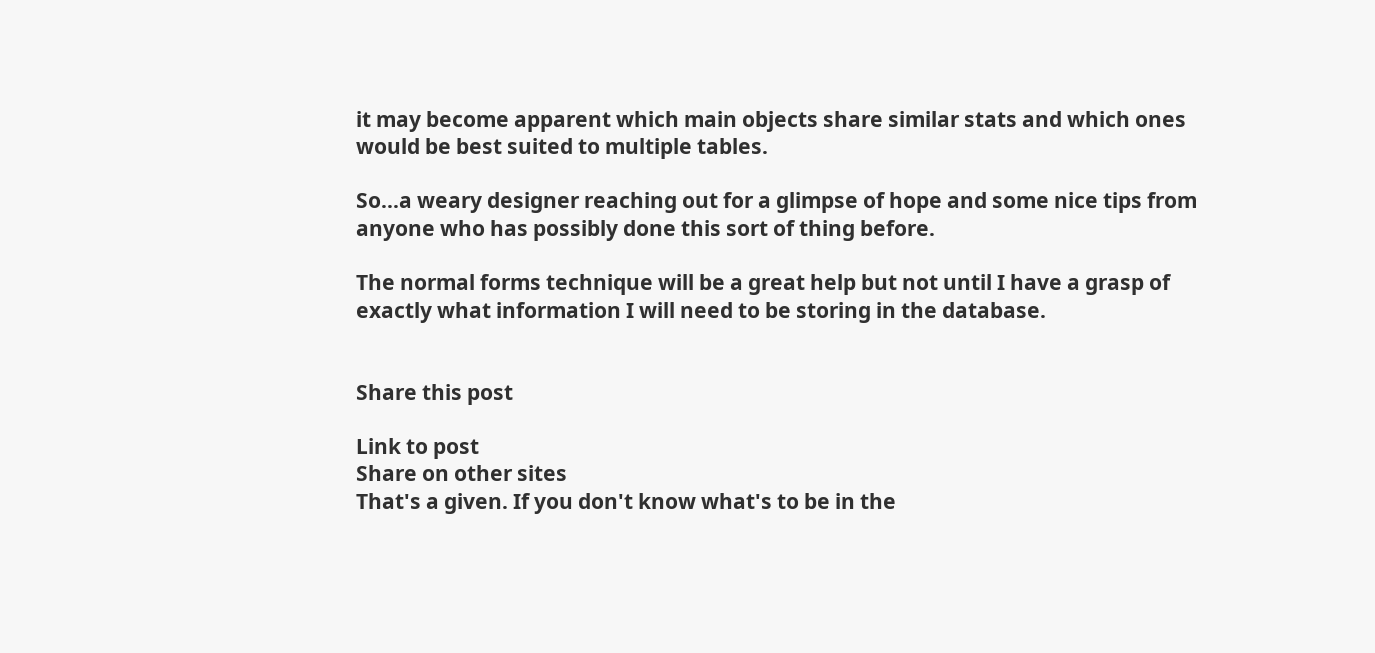it may become apparent which main objects share similar stats and which ones would be best suited to multiple tables.

So...a weary designer reaching out for a glimpse of hope and some nice tips from anyone who has possibly done this sort of thing before.

The normal forms technique will be a great help but not until I have a grasp of exactly what information I will need to be storing in the database.


Share this post

Link to post
Share on other sites
That's a given. If you don't know what's to be in the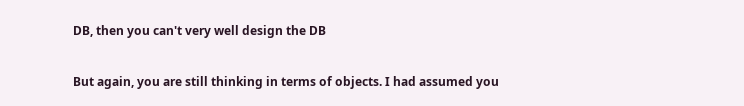DB, then you can't very well design the DB

But again, you are still thinking in terms of objects. I had assumed you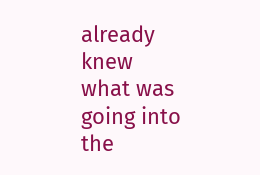already knew what was going into the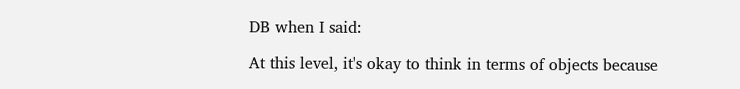DB when I said:

At this level, it's okay to think in terms of objects because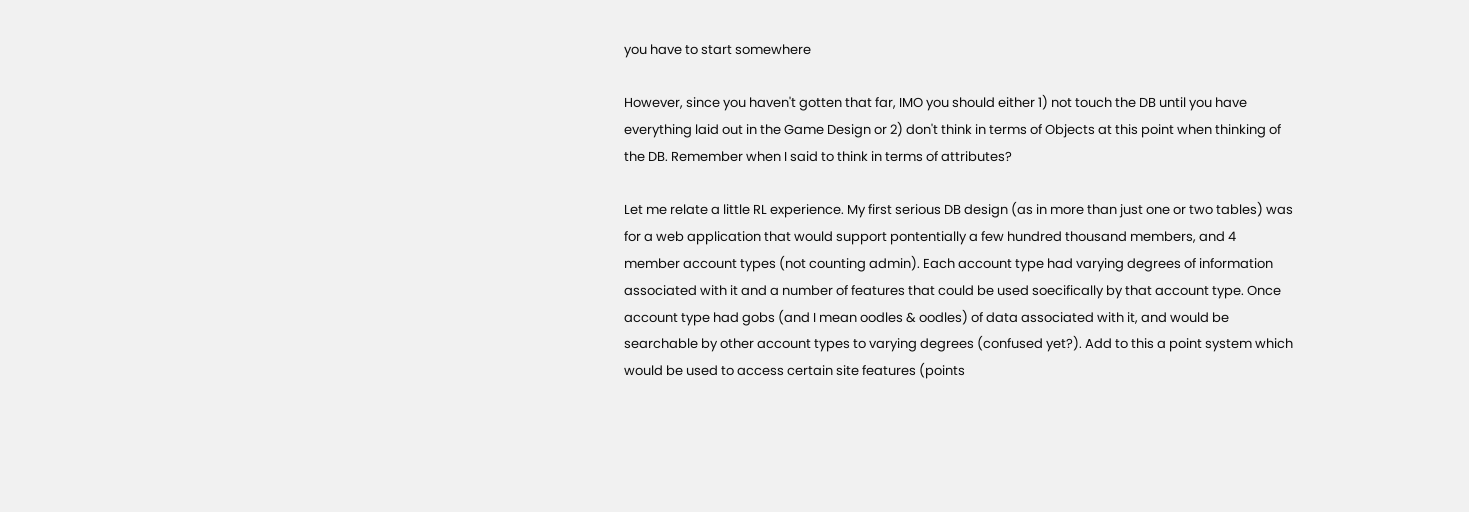you have to start somewhere

However, since you haven't gotten that far, IMO you should either 1) not touch the DB until you have everything laid out in the Game Design or 2) don't think in terms of Objects at this point when thinking of the DB. Remember when I said to think in terms of attributes?

Let me relate a little RL experience. My first serious DB design (as in more than just one or two tables) was for a web application that would support pontentially a few hundred thousand members, and 4 member account types (not counting admin). Each account type had varying degrees of information associated with it and a number of features that could be used soecifically by that account type. Once account type had gobs (and I mean oodles & oodles) of data associated with it, and would be searchable by other account types to varying degrees (confused yet?). Add to this a point system which would be used to access certain site features (points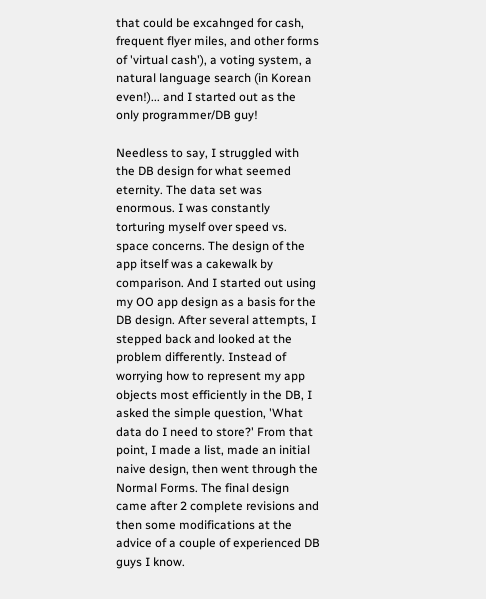that could be excahnged for cash, frequent flyer miles, and other forms of 'virtual cash'), a voting system, a natural language search (in Korean even!)... and I started out as the only programmer/DB guy!

Needless to say, I struggled with the DB design for what seemed eternity. The data set was enormous. I was constantly torturing myself over speed vs. space concerns. The design of the app itself was a cakewalk by comparison. And I started out using my OO app design as a basis for the DB design. After several attempts, I stepped back and looked at the problem differently. Instead of worrying how to represent my app objects most efficiently in the DB, I asked the simple question, 'What data do I need to store?' From that point, I made a list, made an initial naive design, then went through the Normal Forms. The final design came after 2 complete revisions and then some modifications at the advice of a couple of experienced DB guys I know.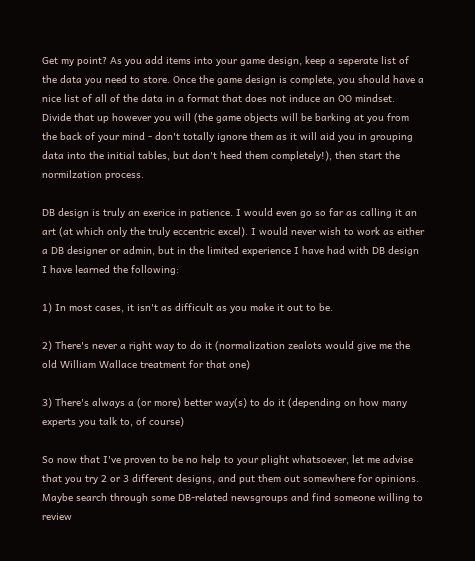Get my point? As you add items into your game design, keep a seperate list of the data you need to store. Once the game design is complete, you should have a nice list of all of the data in a format that does not induce an OO mindset. Divide that up however you will (the game objects will be barking at you from the back of your mind - don't totally ignore them as it will aid you in grouping data into the initial tables, but don't heed them completely!), then start the normilzation process.

DB design is truly an exerice in patience. I would even go so far as calling it an art (at which only the truly eccentric excel). I would never wish to work as either a DB designer or admin, but in the limited experience I have had with DB design I have learned the following:

1) In most cases, it isn't as difficult as you make it out to be.

2) There's never a right way to do it (normalization zealots would give me the old William Wallace treatment for that one)

3) There's always a (or more) better way(s) to do it (depending on how many experts you talk to, of course)

So now that I've proven to be no help to your plight whatsoever, let me advise that you try 2 or 3 different designs, and put them out somewhere for opinions. Maybe search through some DB-related newsgroups and find someone willing to review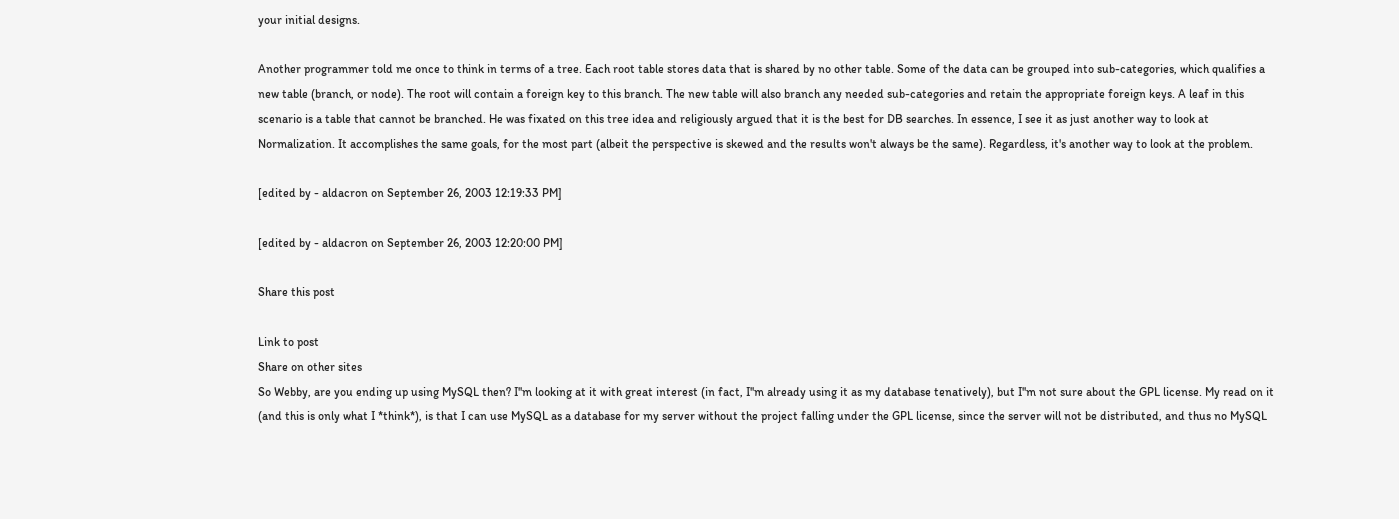your initial designs.

Another programmer told me once to think in terms of a tree. Each root table stores data that is shared by no other table. Some of the data can be grouped into sub-categories, which qualifies a new table (branch, or node). The root will contain a foreign key to this branch. The new table will also branch any needed sub-categories and retain the appropriate foreign keys. A leaf in this scenario is a table that cannot be branched. He was fixated on this tree idea and religiously argued that it is the best for DB searches. In essence, I see it as just another way to look at Normalization. It accomplishes the same goals, for the most part (albeit the perspective is skewed and the results won't always be the same). Regardless, it's another way to look at the problem.

[edited by - aldacron on September 26, 2003 12:19:33 PM]

[edited by - aldacron on September 26, 2003 12:20:00 PM]

Share this post

Link to post
Share on other sites
So Webby, are you ending up using MySQL then? I''m looking at it with great interest (in fact, I''m already using it as my database tenatively), but I''m not sure about the GPL license. My read on it (and this is only what I *think*), is that I can use MySQL as a database for my server without the project falling under the GPL license, since the server will not be distributed, and thus no MySQL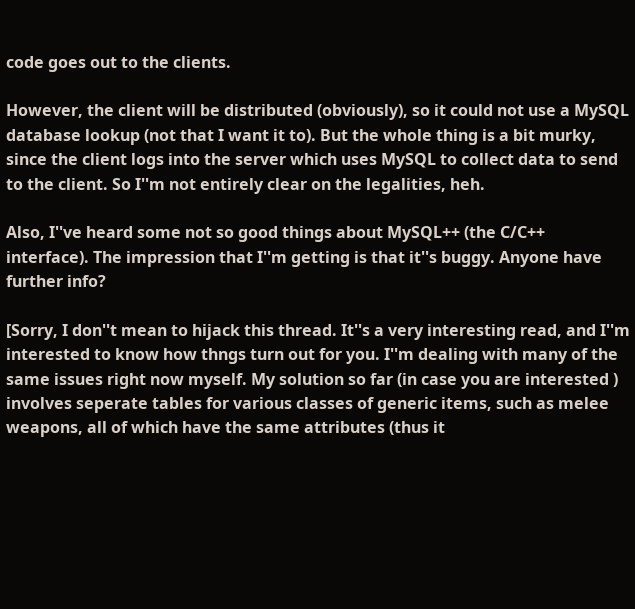code goes out to the clients.

However, the client will be distributed (obviously), so it could not use a MySQL database lookup (not that I want it to). But the whole thing is a bit murky, since the client logs into the server which uses MySQL to collect data to send to the client. So I''m not entirely clear on the legalities, heh.

Also, I''ve heard some not so good things about MySQL++ (the C/C++ interface). The impression that I''m getting is that it''s buggy. Anyone have further info?

[Sorry, I don''t mean to hijack this thread. It''s a very interesting read, and I''m interested to know how thngs turn out for you. I''m dealing with many of the same issues right now myself. My solution so far (in case you are interested ) involves seperate tables for various classes of generic items, such as melee weapons, all of which have the same attributes (thus it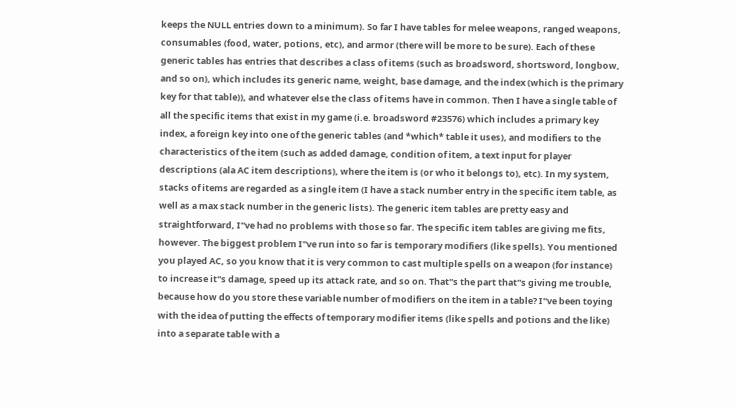keeps the NULL entries down to a minimum). So far I have tables for melee weapons, ranged weapons, consumables (food, water, potions, etc), and armor (there will be more to be sure). Each of these generic tables has entries that describes a class of items (such as broadsword, shortsword, longbow, and so on), which includes its generic name, weight, base damage, and the index (which is the primary key for that table)), and whatever else the class of items have in common. Then I have a single table of all the specific items that exist in my game (i.e. broadsword #23576) which includes a primary key index, a foreign key into one of the generic tables (and *which* table it uses), and modifiers to the characteristics of the item (such as added damage, condition of item, a text input for player descriptions (ala AC item descriptions), where the item is (or who it belongs to), etc). In my system, stacks of items are regarded as a single item (I have a stack number entry in the specific item table, as well as a max stack number in the generic lists). The generic item tables are pretty easy and straightforward, I''ve had no problems with those so far. The specific item tables are giving me fits, however. The biggest problem I''ve run into so far is temporary modifiers (like spells). You mentioned you played AC, so you know that it is very common to cast multiple spells on a weapon (for instance) to increase it''s damage, speed up its attack rate, and so on. That''s the part that''s giving me trouble, because how do you store these variable number of modifiers on the item in a table? I''ve been toying with the idea of putting the effects of temporary modifier items (like spells and potions and the like) into a separate table with a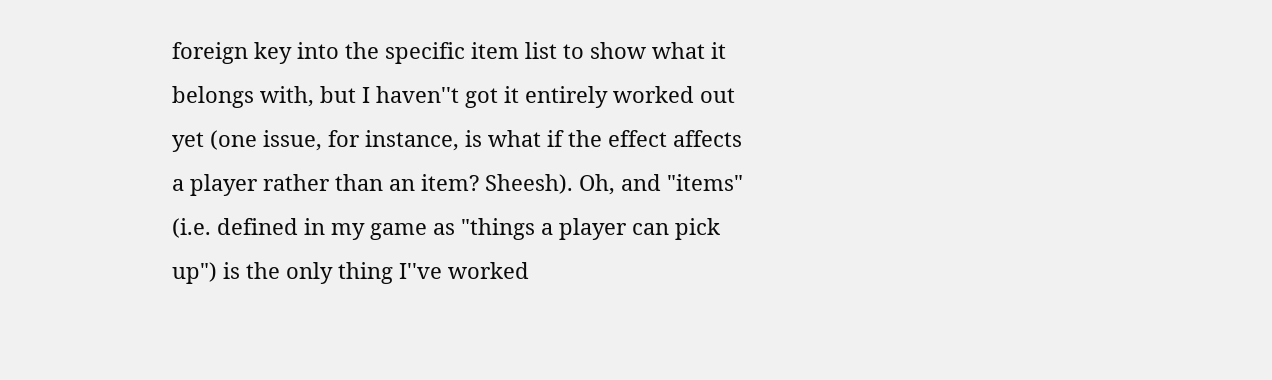foreign key into the specific item list to show what it belongs with, but I haven''t got it entirely worked out yet (one issue, for instance, is what if the effect affects a player rather than an item? Sheesh). Oh, and "items" (i.e. defined in my game as "things a player can pick up") is the only thing I''ve worked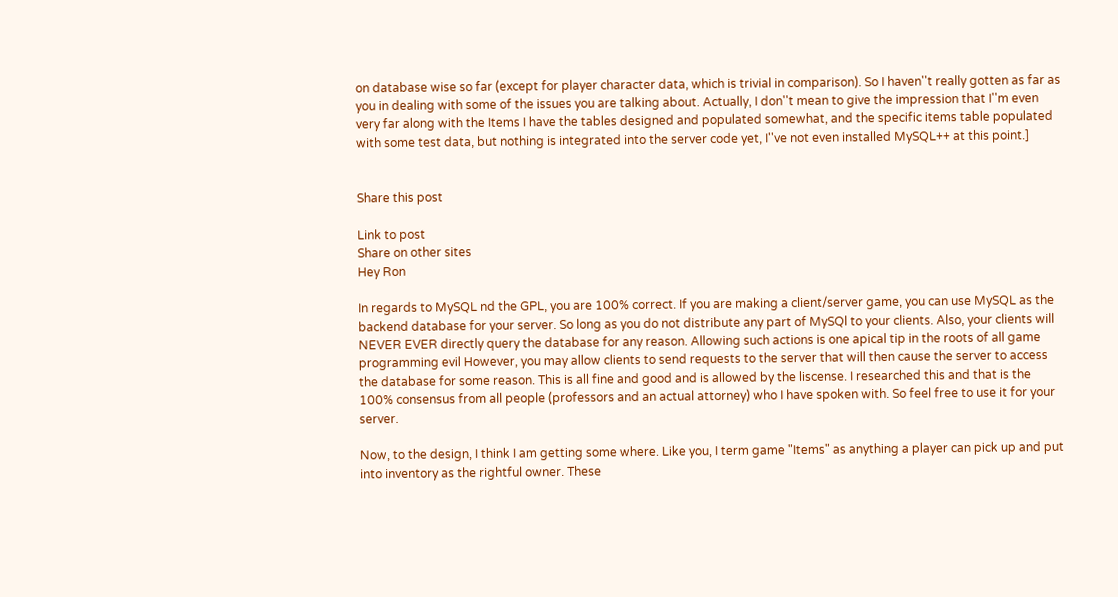on database wise so far (except for player character data, which is trivial in comparison). So I haven''t really gotten as far as you in dealing with some of the issues you are talking about. Actually, I don''t mean to give the impression that I''m even very far along with the Items I have the tables designed and populated somewhat, and the specific items table populated with some test data, but nothing is integrated into the server code yet, I''ve not even installed MySQL++ at this point.]


Share this post

Link to post
Share on other sites
Hey Ron

In regards to MySQL nd the GPL, you are 100% correct. If you are making a client/server game, you can use MySQL as the backend database for your server. So long as you do not distribute any part of MySQl to your clients. Also, your clients will NEVER EVER directly query the database for any reason. Allowing such actions is one apical tip in the roots of all game programming evil However, you may allow clients to send requests to the server that will then cause the server to access the database for some reason. This is all fine and good and is allowed by the liscense. I researched this and that is the 100% consensus from all people (professors and an actual attorney) who I have spoken with. So feel free to use it for your server.

Now, to the design, I think I am getting some where. Like you, I term game "Items" as anything a player can pick up and put into inventory as the rightful owner. These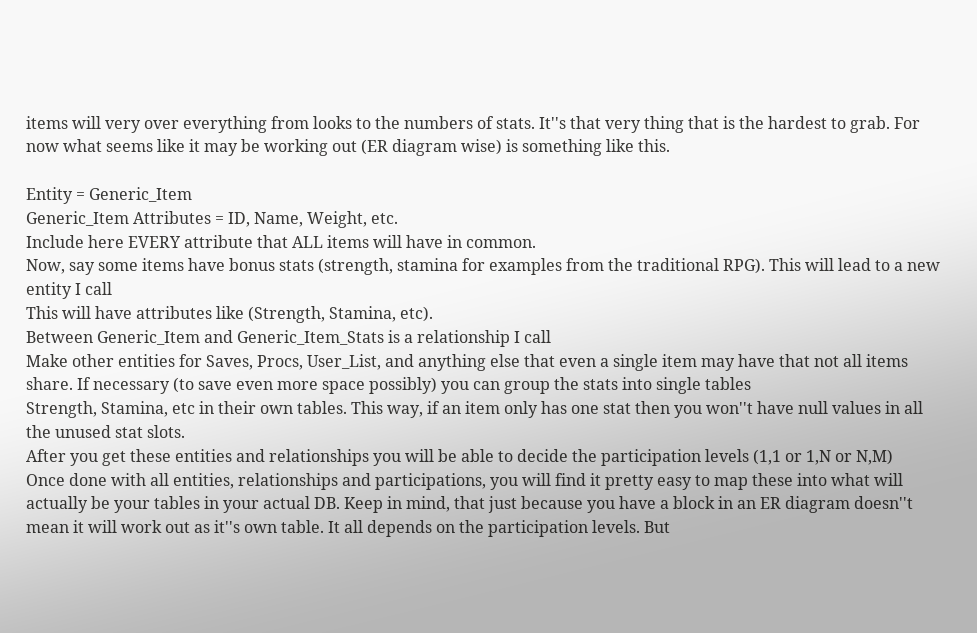items will very over everything from looks to the numbers of stats. It''s that very thing that is the hardest to grab. For now what seems like it may be working out (ER diagram wise) is something like this.

Entity = Generic_Item
Generic_Item Attributes = ID, Name, Weight, etc.
Include here EVERY attribute that ALL items will have in common.
Now, say some items have bonus stats (strength, stamina for examples from the traditional RPG). This will lead to a new entity I call
This will have attributes like (Strength, Stamina, etc).
Between Generic_Item and Generic_Item_Stats is a relationship I call
Make other entities for Saves, Procs, User_List, and anything else that even a single item may have that not all items share. If necessary (to save even more space possibly) you can group the stats into single tables
Strength, Stamina, etc in their own tables. This way, if an item only has one stat then you won''t have null values in all the unused stat slots.
After you get these entities and relationships you will be able to decide the participation levels (1,1 or 1,N or N,M)
Once done with all entities, relationships and participations, you will find it pretty easy to map these into what will actually be your tables in your actual DB. Keep in mind, that just because you have a block in an ER diagram doesn''t mean it will work out as it''s own table. It all depends on the participation levels. But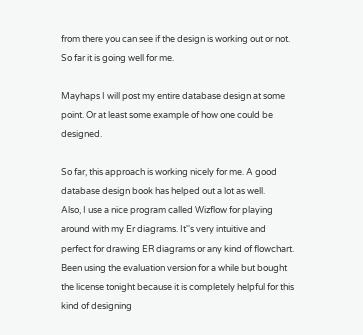from there you can see if the design is working out or not. So far it is going well for me.

Mayhaps I will post my entire database design at some point. Or at least some example of how one could be designed.

So far, this approach is working nicely for me. A good database design book has helped out a lot as well.
Also, I use a nice program called Wizflow for playing around with my Er diagrams. It''s very intuitive and perfect for drawing ER diagrams or any kind of flowchart. Been using the evaluation version for a while but bought the license tonight because it is completely helpful for this kind of designing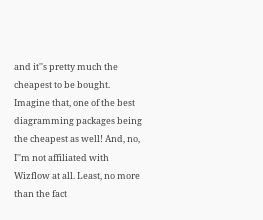and it''s pretty much the cheapest to be bought. Imagine that, one of the best diagramming packages being the cheapest as well! And, no, I''m not affiliated with Wizflow at all. Least, no more than the fact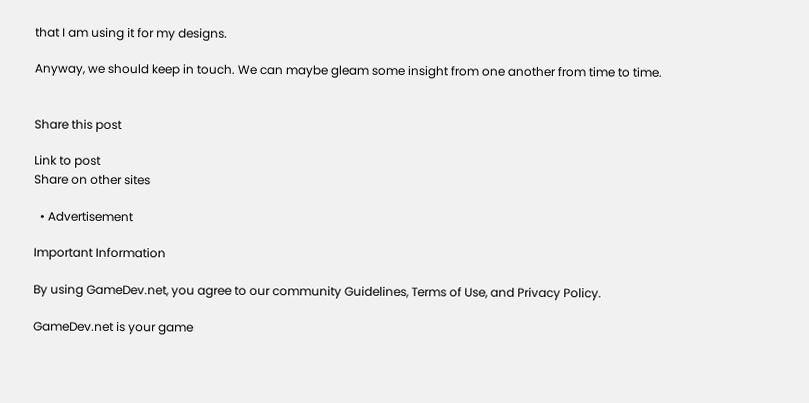that I am using it for my designs.

Anyway, we should keep in touch. We can maybe gleam some insight from one another from time to time.


Share this post

Link to post
Share on other sites

  • Advertisement

Important Information

By using GameDev.net, you agree to our community Guidelines, Terms of Use, and Privacy Policy.

GameDev.net is your game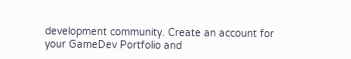development community. Create an account for your GameDev Portfolio and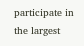participate in the largest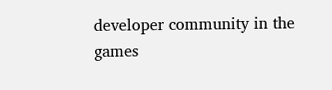developer community in the games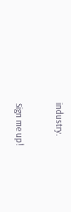industry.

Sign me up!